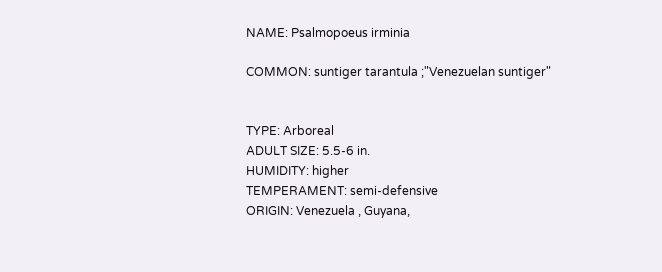NAME: Psalmopoeus irminia

COMMON: suntiger tarantula ;"Venezuelan suntiger"


TYPE: Arboreal
ADULT SIZE: 5.5-6 in.
HUMIDITY: higher
TEMPERAMENT: semi-defensive
ORIGIN: Venezuela , Guyana,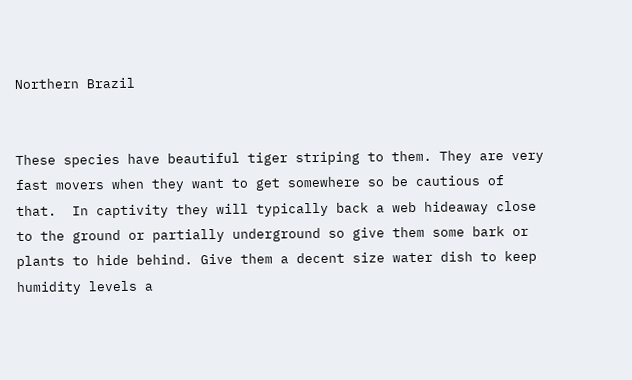Northern Brazil


These species have beautiful tiger striping to them. They are very fast movers when they want to get somewhere so be cautious of that.  In captivity they will typically back a web hideaway close to the ground or partially underground so give them some bark or plants to hide behind. Give them a decent size water dish to keep humidity levels a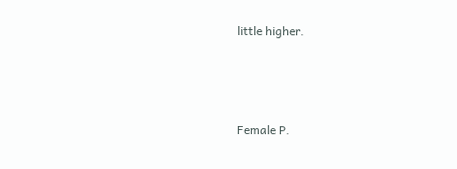little higher.



Female P.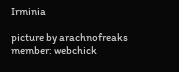Irminia

picture by arachnofreaks member: webchick